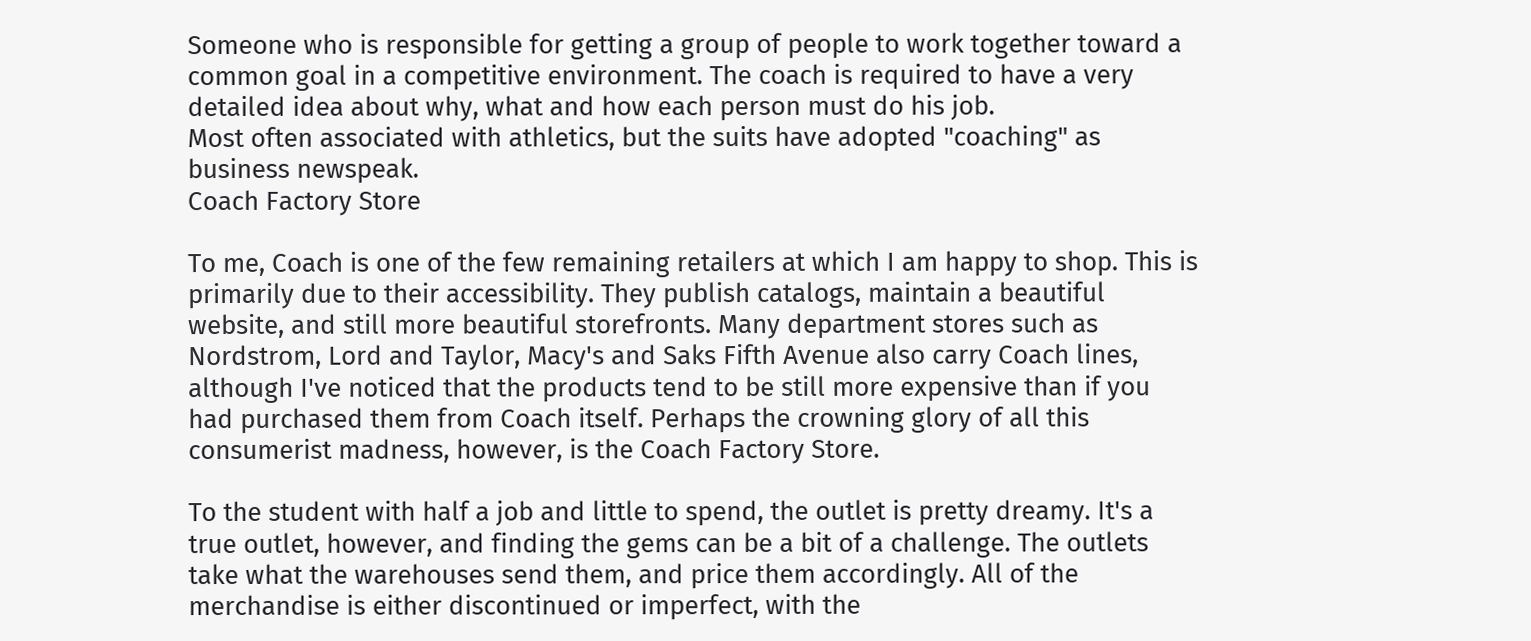Someone who is responsible for getting a group of people to work together toward a common goal in a competitive environment. The coach is required to have a very detailed idea about why, what and how each person must do his job.
Most often associated with athletics, but the suits have adopted "coaching" as business newspeak.
Coach Factory Store

To me, Coach is one of the few remaining retailers at which I am happy to shop. This is primarily due to their accessibility. They publish catalogs, maintain a beautiful website, and still more beautiful storefronts. Many department stores such as Nordstrom, Lord and Taylor, Macy's and Saks Fifth Avenue also carry Coach lines, although I've noticed that the products tend to be still more expensive than if you had purchased them from Coach itself. Perhaps the crowning glory of all this consumerist madness, however, is the Coach Factory Store.

To the student with half a job and little to spend, the outlet is pretty dreamy. It's a true outlet, however, and finding the gems can be a bit of a challenge. The outlets take what the warehouses send them, and price them accordingly. All of the merchandise is either discontinued or imperfect, with the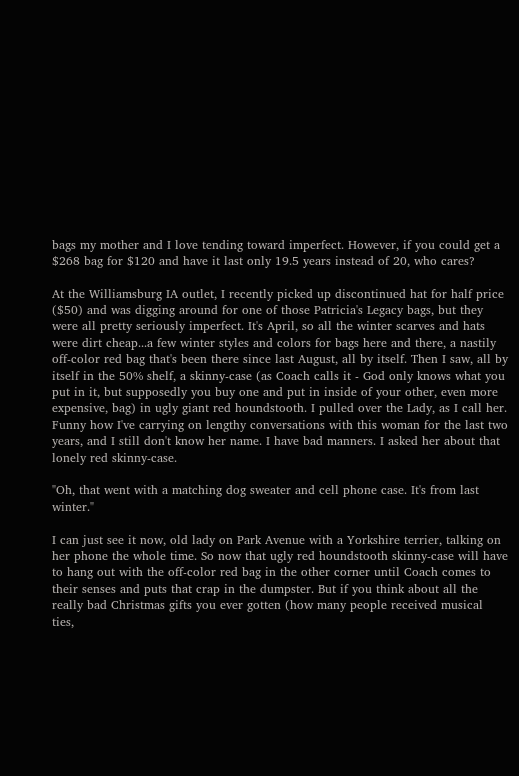bags my mother and I love tending toward imperfect. However, if you could get a $268 bag for $120 and have it last only 19.5 years instead of 20, who cares?

At the Williamsburg IA outlet, I recently picked up discontinued hat for half price ($50) and was digging around for one of those Patricia's Legacy bags, but they were all pretty seriously imperfect. It's April, so all the winter scarves and hats were dirt cheap...a few winter styles and colors for bags here and there, a nastily off-color red bag that's been there since last August, all by itself. Then I saw, all by itself in the 50% shelf, a skinny-case (as Coach calls it - God only knows what you put in it, but supposedly you buy one and put in inside of your other, even more expensive, bag) in ugly giant red houndstooth. I pulled over the Lady, as I call her. Funny how I've carrying on lengthy conversations with this woman for the last two years, and I still don't know her name. I have bad manners. I asked her about that lonely red skinny-case.

"Oh, that went with a matching dog sweater and cell phone case. It's from last winter."

I can just see it now, old lady on Park Avenue with a Yorkshire terrier, talking on her phone the whole time. So now that ugly red houndstooth skinny-case will have to hang out with the off-color red bag in the other corner until Coach comes to their senses and puts that crap in the dumpster. But if you think about all the really bad Christmas gifts you ever gotten (how many people received musical ties,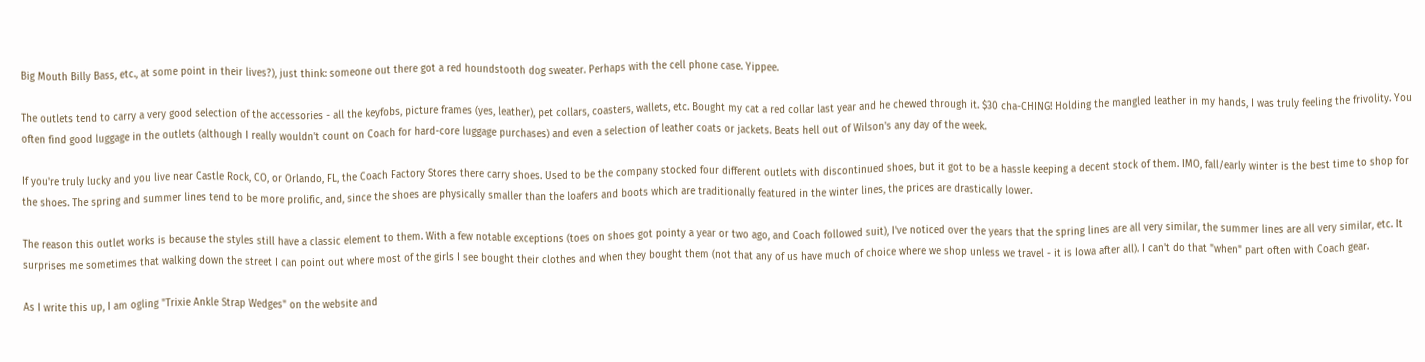Big Mouth Billy Bass, etc., at some point in their lives?), just think: someone out there got a red houndstooth dog sweater. Perhaps with the cell phone case. Yippee.

The outlets tend to carry a very good selection of the accessories - all the keyfobs, picture frames (yes, leather), pet collars, coasters, wallets, etc. Bought my cat a red collar last year and he chewed through it. $30 cha-CHING! Holding the mangled leather in my hands, I was truly feeling the frivolity. You often find good luggage in the outlets (although I really wouldn't count on Coach for hard-core luggage purchases) and even a selection of leather coats or jackets. Beats hell out of Wilson's any day of the week.

If you're truly lucky and you live near Castle Rock, CO, or Orlando, FL, the Coach Factory Stores there carry shoes. Used to be the company stocked four different outlets with discontinued shoes, but it got to be a hassle keeping a decent stock of them. IMO, fall/early winter is the best time to shop for the shoes. The spring and summer lines tend to be more prolific, and, since the shoes are physically smaller than the loafers and boots which are traditionally featured in the winter lines, the prices are drastically lower.

The reason this outlet works is because the styles still have a classic element to them. With a few notable exceptions (toes on shoes got pointy a year or two ago, and Coach followed suit), I've noticed over the years that the spring lines are all very similar, the summer lines are all very similar, etc. It surprises me sometimes that walking down the street I can point out where most of the girls I see bought their clothes and when they bought them (not that any of us have much of choice where we shop unless we travel - it is Iowa after all). I can't do that "when" part often with Coach gear.

As I write this up, I am ogling "Trixie Ankle Strap Wedges" on the website and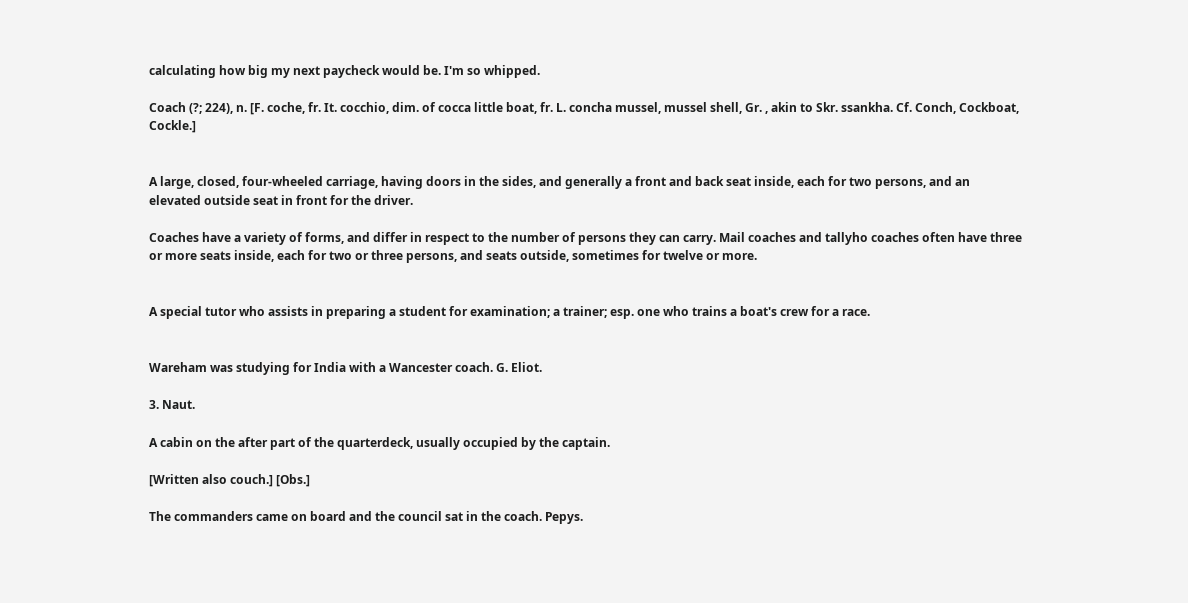calculating how big my next paycheck would be. I'm so whipped.

Coach (?; 224), n. [F. coche, fr. It. cocchio, dim. of cocca little boat, fr. L. concha mussel, mussel shell, Gr. , akin to Skr. ssankha. Cf. Conch, Cockboat, Cockle.]


A large, closed, four-wheeled carriage, having doors in the sides, and generally a front and back seat inside, each for two persons, and an elevated outside seat in front for the driver.

Coaches have a variety of forms, and differ in respect to the number of persons they can carry. Mail coaches and tallyho coaches often have three or more seats inside, each for two or three persons, and seats outside, sometimes for twelve or more.


A special tutor who assists in preparing a student for examination; a trainer; esp. one who trains a boat's crew for a race.


Wareham was studying for India with a Wancester coach. G. Eliot.

3. Naut.

A cabin on the after part of the quarterdeck, usually occupied by the captain.

[Written also couch.] [Obs.]

The commanders came on board and the council sat in the coach. Pepys.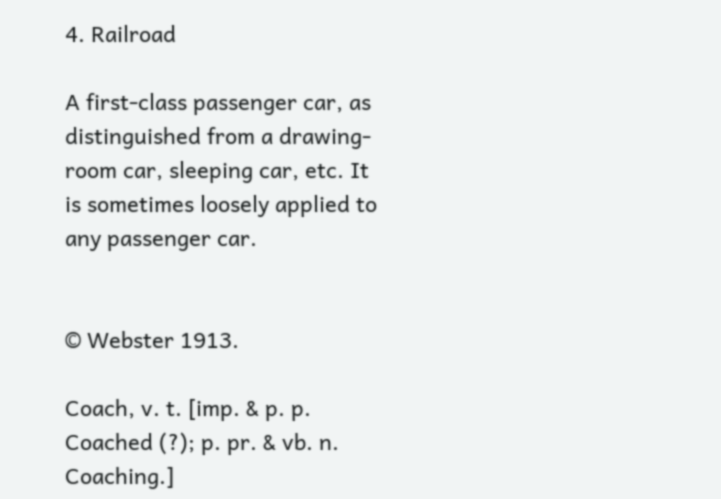4. Railroad

A first-class passenger car, as distinguished from a drawing-room car, sleeping car, etc. It is sometimes loosely applied to any passenger car.


© Webster 1913.

Coach, v. t. [imp. & p. p. Coached (?); p. pr. & vb. n. Coaching.]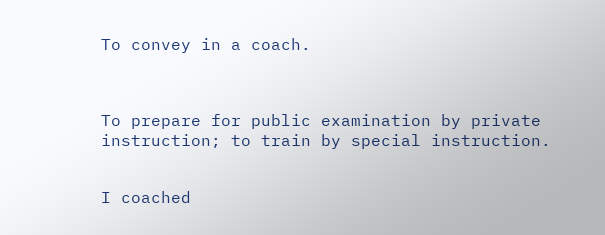To convey in a coach.



To prepare for public examination by private instruction; to train by special instruction.


I coached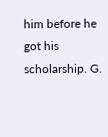him before he got his scholarship. G.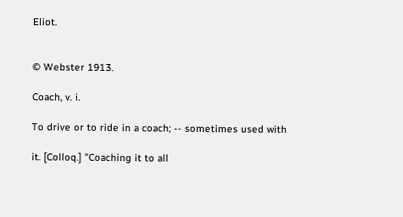Eliot.


© Webster 1913.

Coach, v. i.

To drive or to ride in a coach; -- sometimes used with

it. [Colloq.] "Coaching it to all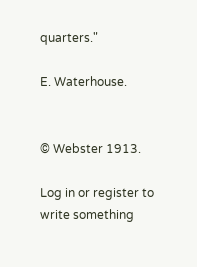quarters."

E. Waterhouse.


© Webster 1913.

Log in or register to write something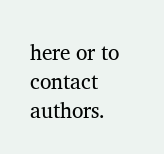here or to contact authors.